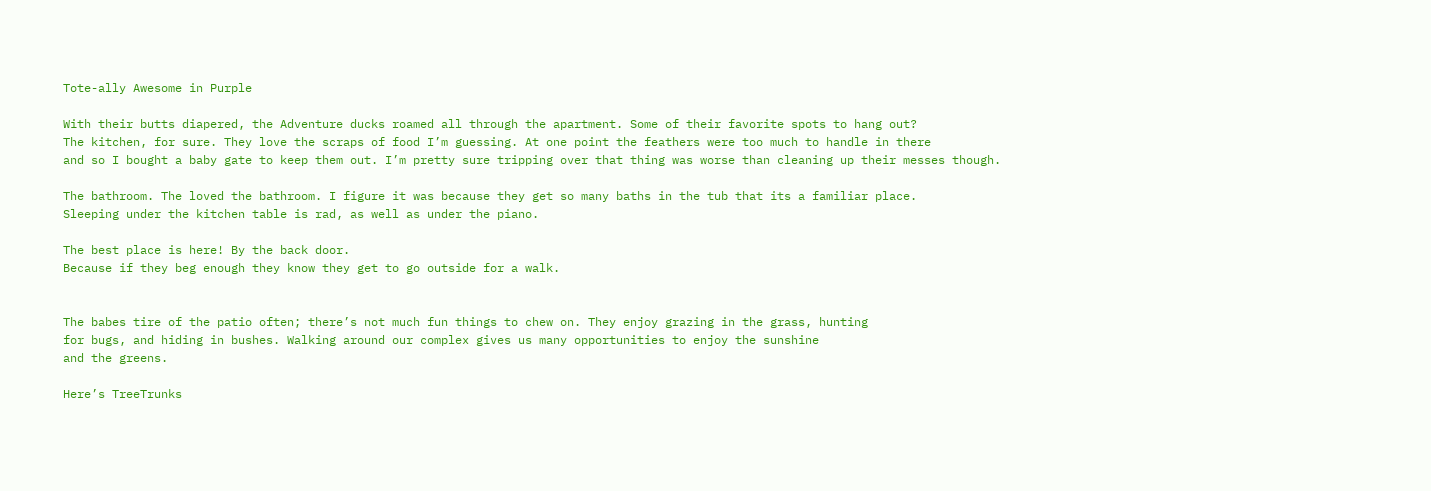Tote-ally Awesome in Purple

With their butts diapered, the Adventure ducks roamed all through the apartment. Some of their favorite spots to hang out?
The kitchen, for sure. They love the scraps of food I’m guessing. At one point the feathers were too much to handle in there
and so I bought a baby gate to keep them out. I’m pretty sure tripping over that thing was worse than cleaning up their messes though.

The bathroom. The loved the bathroom. I figure it was because they get so many baths in the tub that its a familiar place.
Sleeping under the kitchen table is rad, as well as under the piano.

The best place is here! By the back door.
Because if they beg enough they know they get to go outside for a walk.


The babes tire of the patio often; there’s not much fun things to chew on. They enjoy grazing in the grass, hunting
for bugs, and hiding in bushes. Walking around our complex gives us many opportunities to enjoy the sunshine
and the greens.

Here’s TreeTrunks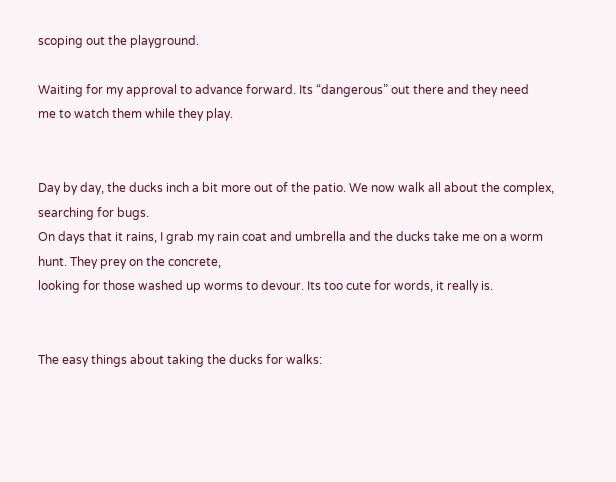scoping out the playground.

Waiting for my approval to advance forward. Its “dangerous” out there and they need
me to watch them while they play.


Day by day, the ducks inch a bit more out of the patio. We now walk all about the complex, searching for bugs.
On days that it rains, I grab my rain coat and umbrella and the ducks take me on a worm hunt. They prey on the concrete,
looking for those washed up worms to devour. Its too cute for words, it really is.


The easy things about taking the ducks for walks: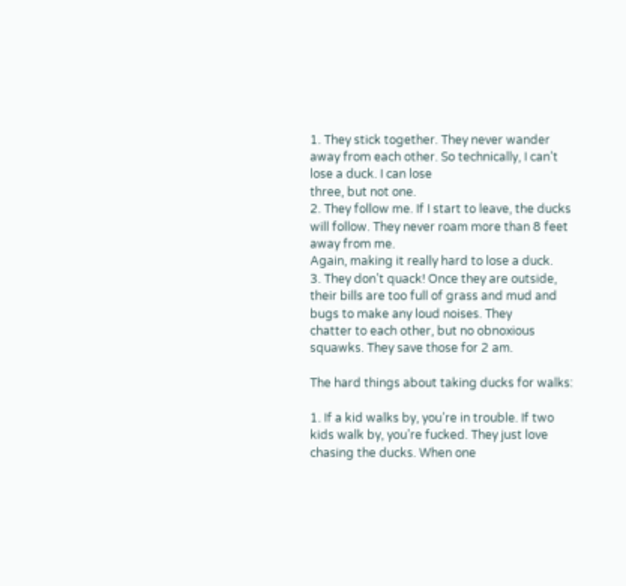1. They stick together. They never wander away from each other. So technically, I can’t lose a duck. I can lose
three, but not one.
2. They follow me. If I start to leave, the ducks will follow. They never roam more than 8 feet away from me.
Again, making it really hard to lose a duck.
3. They don’t quack! Once they are outside, their bills are too full of grass and mud and bugs to make any loud noises. They
chatter to each other, but no obnoxious squawks. They save those for 2 am.

The hard things about taking ducks for walks:

1. If a kid walks by, you’re in trouble. If two kids walk by, you’re fucked. They just love chasing the ducks. When one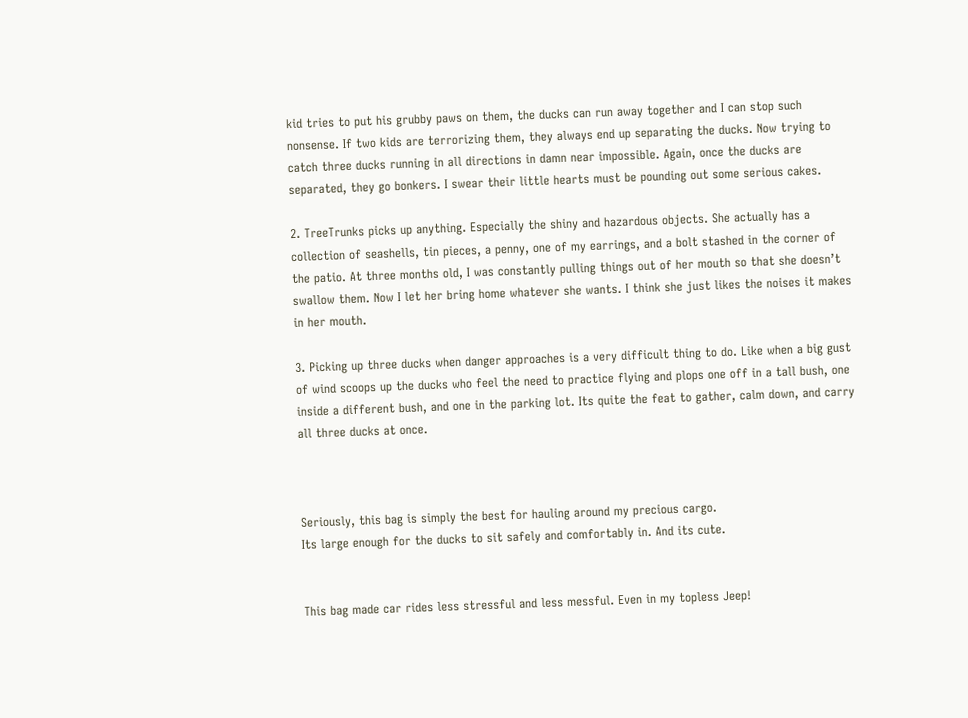kid tries to put his grubby paws on them, the ducks can run away together and I can stop such nonsense. If two kids are terrorizing them, they always end up separating the ducks. Now trying to catch three ducks running in all directions in damn near impossible. Again, once the ducks are separated, they go bonkers. I swear their little hearts must be pounding out some serious cakes.

2. TreeTrunks picks up anything. Especially the shiny and hazardous objects. She actually has a collection of seashells, tin pieces, a penny, one of my earrings, and a bolt stashed in the corner of the patio. At three months old, I was constantly pulling things out of her mouth so that she doesn’t swallow them. Now I let her bring home whatever she wants. I think she just likes the noises it makes in her mouth.

3. Picking up three ducks when danger approaches is a very difficult thing to do. Like when a big gust of wind scoops up the ducks who feel the need to practice flying and plops one off in a tall bush, one inside a different bush, and one in the parking lot. Its quite the feat to gather, calm down, and carry all three ducks at once.



Seriously, this bag is simply the best for hauling around my precious cargo.
Its large enough for the ducks to sit safely and comfortably in. And its cute.


This bag made car rides less stressful and less messful. Even in my topless Jeep!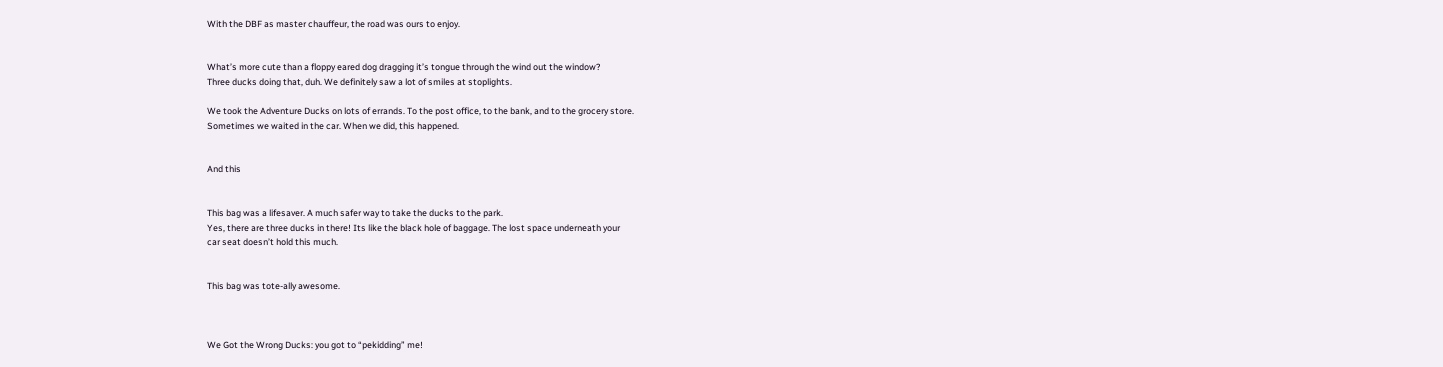With the DBF as master chauffeur, the road was ours to enjoy.


What’s more cute than a floppy eared dog dragging it’s tongue through the wind out the window?
Three ducks doing that, duh. We definitely saw a lot of smiles at stoplights.

We took the Adventure Ducks on lots of errands. To the post office, to the bank, and to the grocery store.
Sometimes we waited in the car. When we did, this happened.


And this


This bag was a lifesaver. A much safer way to take the ducks to the park.
Yes, there are three ducks in there! Its like the black hole of baggage. The lost space underneath your
car seat doesn’t hold this much.


This bag was tote-ally awesome.



We Got the Wrong Ducks: you got to “pekidding” me!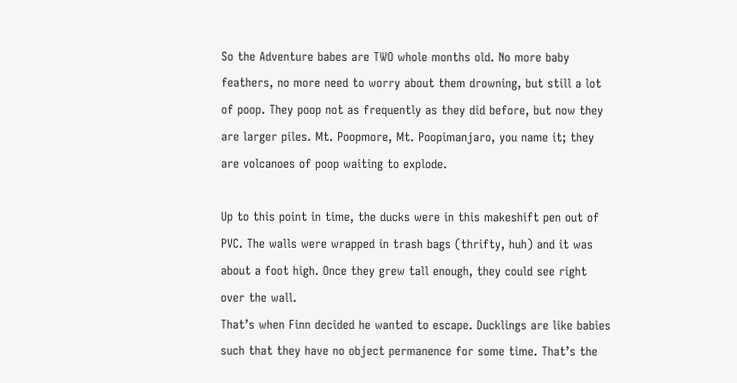So the Adventure babes are TWO whole months old. No more baby feathers, no more need to worry about them drowning, but still a lot of poop. They poop not as frequently as they did before, but now they are larger piles. Mt. Poopmore, Mt. Poopimanjaro, you name it; they are volcanoes of poop waiting to explode.

Up to this point in time, the ducks were in this makeshift pen out of PVC. The walls were wrapped in trash bags (thrifty, huh) and it was about a foot high. Once they grew tall enough, they could see right over the wall.
That’s when Finn decided he wanted to escape. Ducklings are like babies such that they have no object permanence for some time. That’s the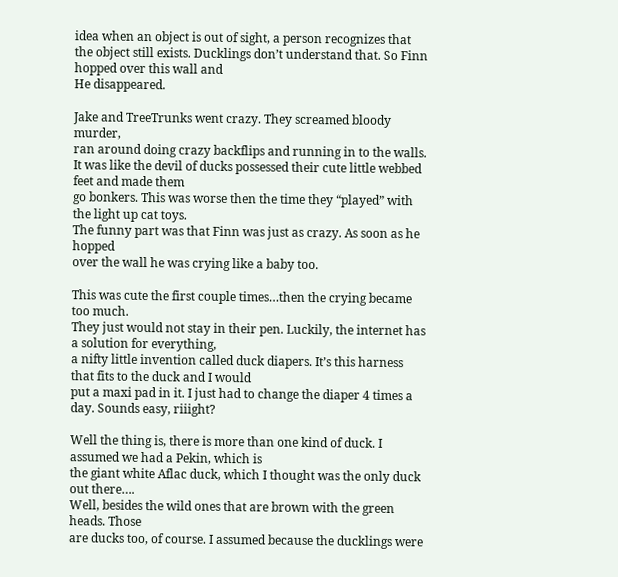idea when an object is out of sight, a person recognizes that the object still exists. Ducklings don’t understand that. So Finn hopped over this wall and
He disappeared.

Jake and TreeTrunks went crazy. They screamed bloody murder,
ran around doing crazy backflips and running in to the walls.
It was like the devil of ducks possessed their cute little webbed feet and made them
go bonkers. This was worse then the time they “played” with the light up cat toys.
The funny part was that Finn was just as crazy. As soon as he hopped
over the wall he was crying like a baby too.

This was cute the first couple times…then the crying became too much.
They just would not stay in their pen. Luckily, the internet has a solution for everything,
a nifty little invention called duck diapers. It’s this harness that fits to the duck and I would
put a maxi pad in it. I just had to change the diaper 4 times a day. Sounds easy, riiight?

Well the thing is, there is more than one kind of duck. I assumed we had a Pekin, which is
the giant white Aflac duck, which I thought was the only duck out there….
Well, besides the wild ones that are brown with the green heads. Those
are ducks too, of course. I assumed because the ducklings were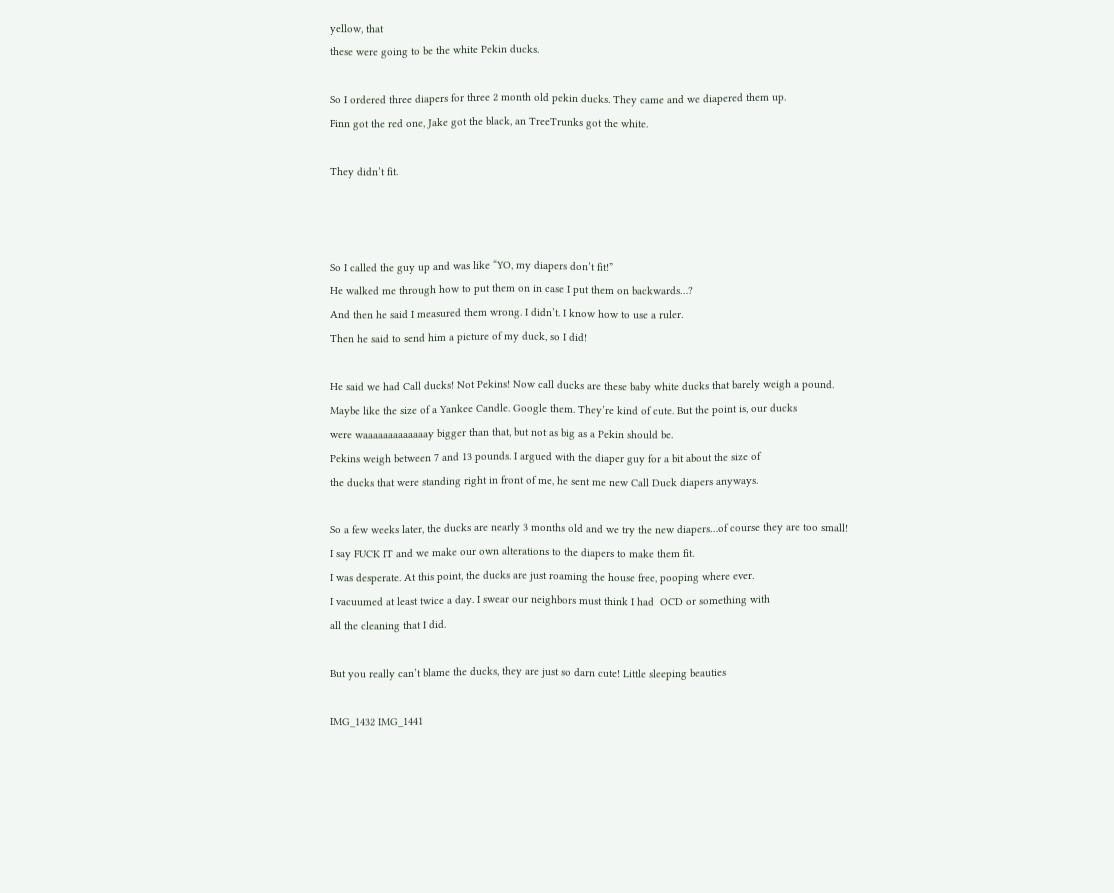yellow, that
these were going to be the white Pekin ducks.

So I ordered three diapers for three 2 month old pekin ducks. They came and we diapered them up.
Finn got the red one, Jake got the black, an TreeTrunks got the white.

They didn’t fit.



So I called the guy up and was like “YO, my diapers don’t fit!”
He walked me through how to put them on in case I put them on backwards…?
And then he said I measured them wrong. I didn’t. I know how to use a ruler.
Then he said to send him a picture of my duck, so I did!

He said we had Call ducks! Not Pekins! Now call ducks are these baby white ducks that barely weigh a pound.
Maybe like the size of a Yankee Candle. Google them. They’re kind of cute. But the point is, our ducks
were waaaaaaaaaaaaay bigger than that, but not as big as a Pekin should be.
Pekins weigh between 7 and 13 pounds. I argued with the diaper guy for a bit about the size of
the ducks that were standing right in front of me, he sent me new Call Duck diapers anyways.

So a few weeks later, the ducks are nearly 3 months old and we try the new diapers…of course they are too small!
I say FUCK IT and we make our own alterations to the diapers to make them fit.
I was desperate. At this point, the ducks are just roaming the house free, pooping where ever.
I vacuumed at least twice a day. I swear our neighbors must think I had  OCD or something with
all the cleaning that I did.

But you really can’t blame the ducks, they are just so darn cute! Little sleeping beauties

IMG_1432 IMG_1441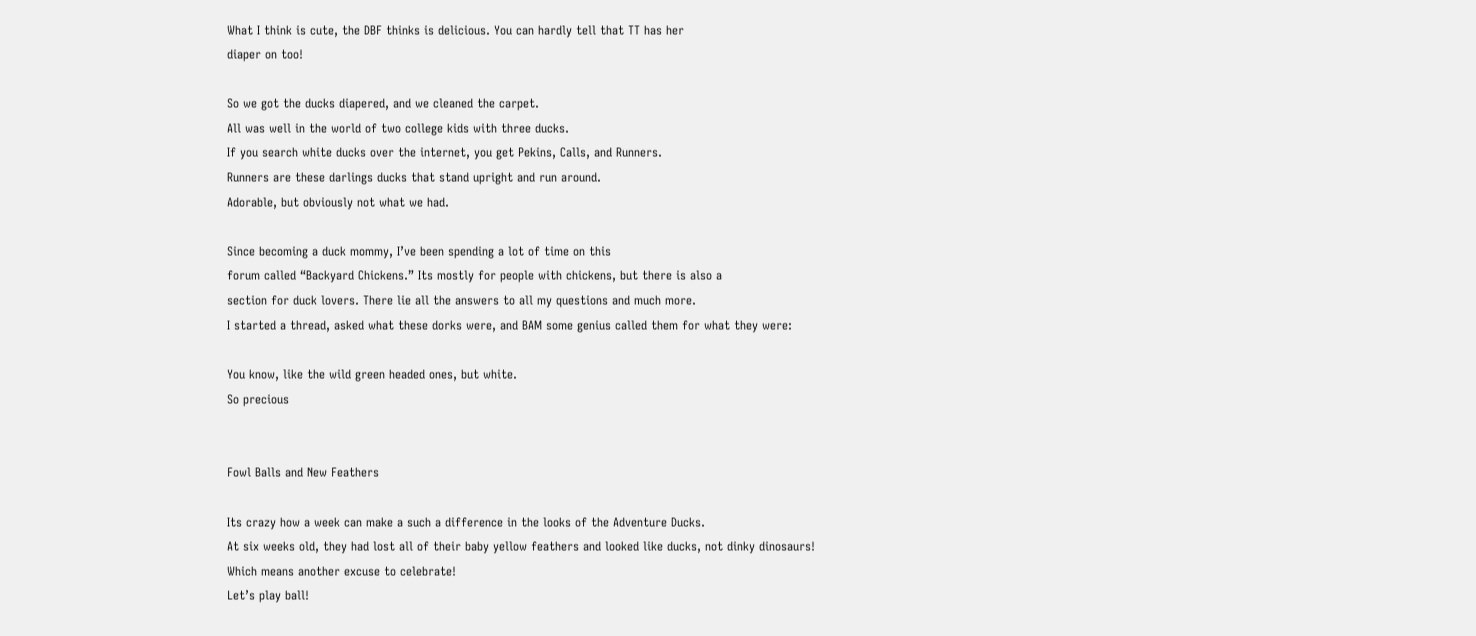What I think is cute, the DBF thinks is delicious. You can hardly tell that TT has her
diaper on too!

So we got the ducks diapered, and we cleaned the carpet.
All was well in the world of two college kids with three ducks.
If you search white ducks over the internet, you get Pekins, Calls, and Runners.
Runners are these darlings ducks that stand upright and run around.
Adorable, but obviously not what we had.

Since becoming a duck mommy, I’ve been spending a lot of time on this
forum called “Backyard Chickens.” Its mostly for people with chickens, but there is also a
section for duck lovers. There lie all the answers to all my questions and much more.
I started a thread, asked what these dorks were, and BAM some genius called them for what they were:

You know, like the wild green headed ones, but white.
So precious


Fowl Balls and New Feathers

Its crazy how a week can make a such a difference in the looks of the Adventure Ducks.
At six weeks old, they had lost all of their baby yellow feathers and looked like ducks, not dinky dinosaurs!
Which means another excuse to celebrate!
Let’s play ball!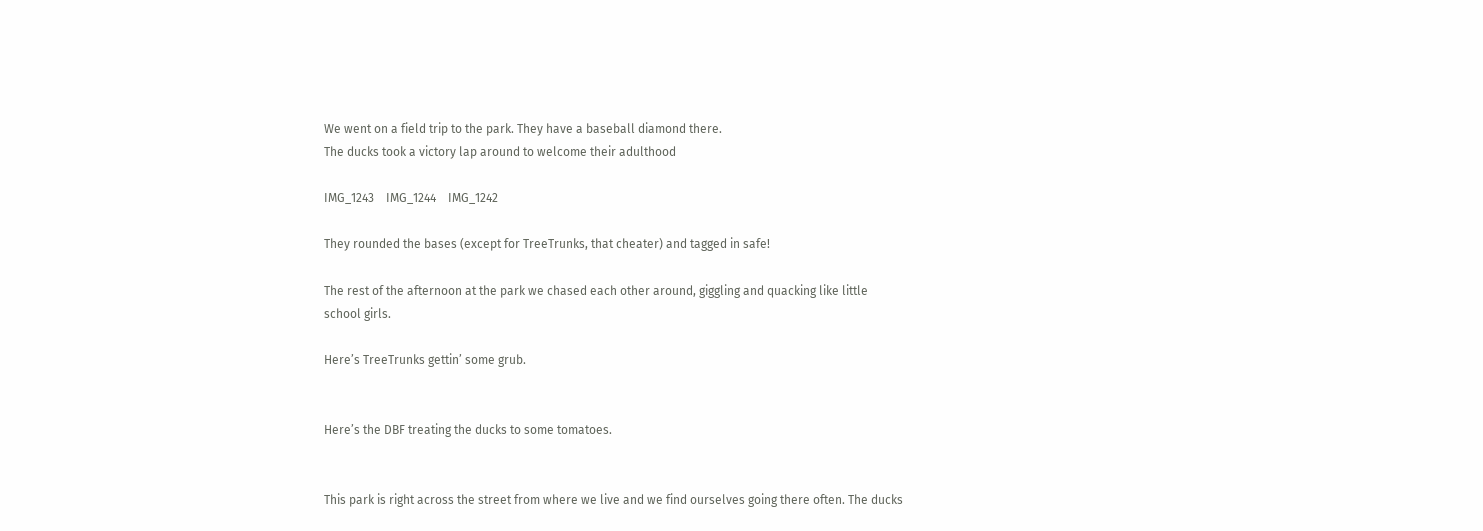We went on a field trip to the park. They have a baseball diamond there.
The ducks took a victory lap around to welcome their adulthood

IMG_1243    IMG_1244    IMG_1242

They rounded the bases (except for TreeTrunks, that cheater) and tagged in safe!

The rest of the afternoon at the park we chased each other around, giggling and quacking like little
school girls.

Here’s TreeTrunks gettin’ some grub.


Here’s the DBF treating the ducks to some tomatoes.


This park is right across the street from where we live and we find ourselves going there often. The ducks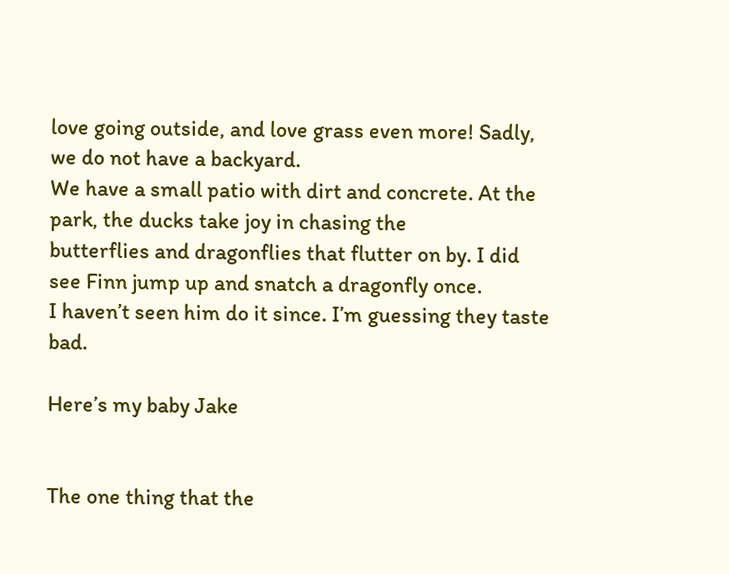love going outside, and love grass even more! Sadly, we do not have a backyard.
We have a small patio with dirt and concrete. At the park, the ducks take joy in chasing the
butterflies and dragonflies that flutter on by. I did see Finn jump up and snatch a dragonfly once.
I haven’t seen him do it since. I’m guessing they taste bad.

Here’s my baby Jake


The one thing that the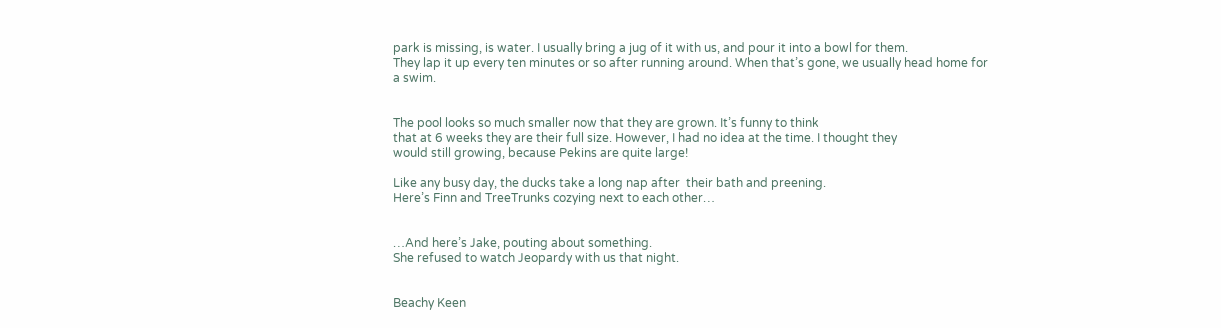park is missing, is water. I usually bring a jug of it with us, and pour it into a bowl for them.
They lap it up every ten minutes or so after running around. When that’s gone, we usually head home for
a swim.


The pool looks so much smaller now that they are grown. It’s funny to think
that at 6 weeks they are their full size. However, I had no idea at the time. I thought they
would still growing, because Pekins are quite large!

Like any busy day, the ducks take a long nap after  their bath and preening.
Here’s Finn and TreeTrunks cozying next to each other…


…And here’s Jake, pouting about something.
She refused to watch Jeopardy with us that night.


Beachy Keen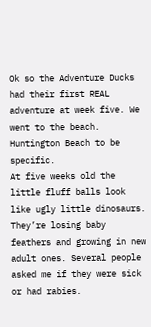Ok so the Adventure Ducks had their first REAL adventure at week five. We went to the beach. Huntington Beach to be specific.
At five weeks old the little fluff balls look like ugly little dinosaurs. They’re losing baby feathers and growing in new adult ones. Several people asked me if they were sick or had rabies.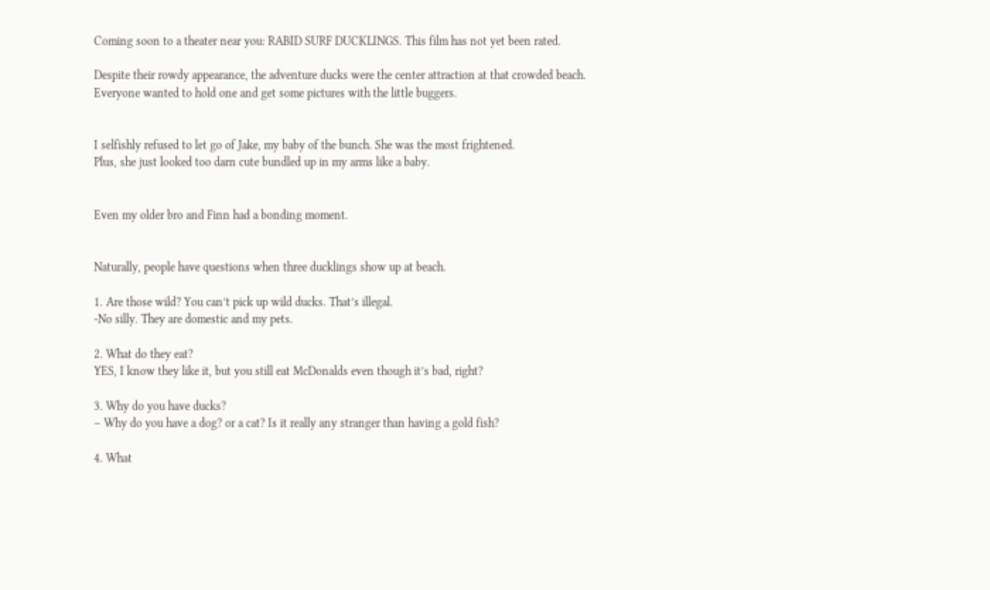Coming soon to a theater near you: RABID SURF DUCKLINGS. This film has not yet been rated.

Despite their rowdy appearance, the adventure ducks were the center attraction at that crowded beach.
Everyone wanted to hold one and get some pictures with the little buggers.


I selfishly refused to let go of Jake, my baby of the bunch. She was the most frightened.
Plus, she just looked too darn cute bundled up in my arms like a baby.


Even my older bro and Finn had a bonding moment.


Naturally, people have questions when three ducklings show up at beach.

1. Are those wild? You can’t pick up wild ducks. That’s illegal.
-No silly. They are domestic and my pets.

2. What do they eat?
YES, I know they like it, but you still eat McDonalds even though it’s bad, right?

3. Why do you have ducks?
– Why do you have a dog? or a cat? Is it really any stranger than having a gold fish?

4. What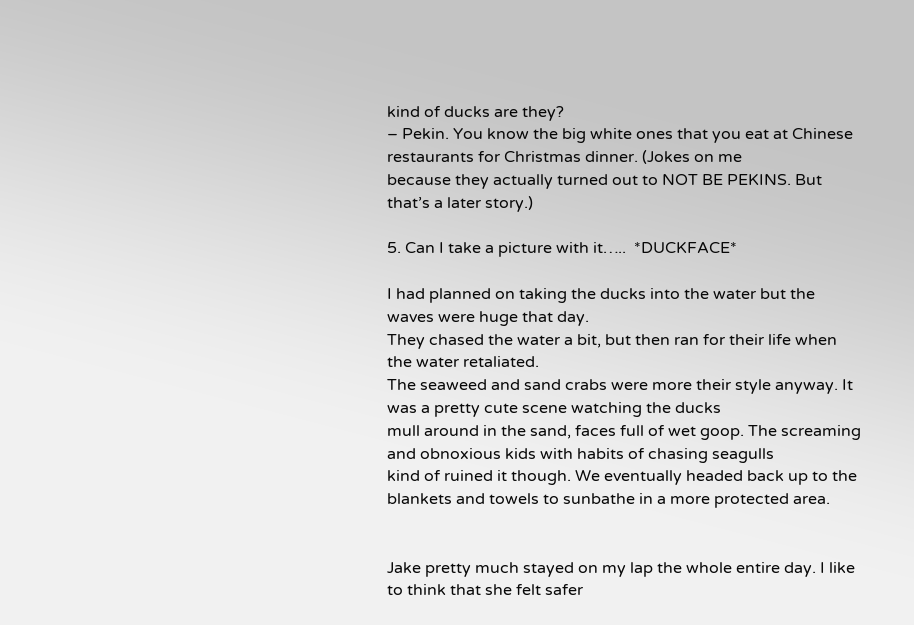kind of ducks are they?
– Pekin. You know the big white ones that you eat at Chinese restaurants for Christmas dinner. (Jokes on me
because they actually turned out to NOT BE PEKINS. But that’s a later story.)

5. Can I take a picture with it…..  *DUCKFACE*

I had planned on taking the ducks into the water but the waves were huge that day.
They chased the water a bit, but then ran for their life when the water retaliated.
The seaweed and sand crabs were more their style anyway. It was a pretty cute scene watching the ducks
mull around in the sand, faces full of wet goop. The screaming and obnoxious kids with habits of chasing seagulls
kind of ruined it though. We eventually headed back up to the blankets and towels to sunbathe in a more protected area.


Jake pretty much stayed on my lap the whole entire day. I like to think that she felt safer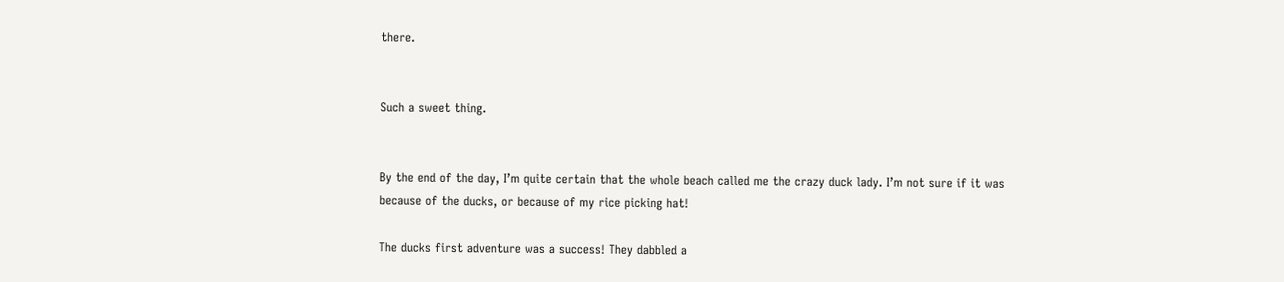there.


Such a sweet thing.


By the end of the day, I’m quite certain that the whole beach called me the crazy duck lady. I’m not sure if it was
because of the ducks, or because of my rice picking hat!

The ducks first adventure was a success! They dabbled a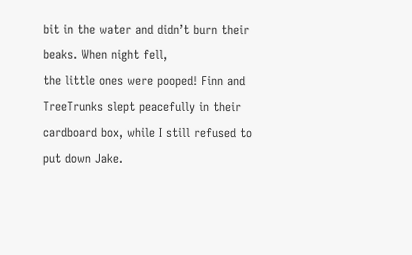bit in the water and didn’t burn their beaks. When night fell,
the little ones were pooped! Finn and TreeTrunks slept peacefully in their cardboard box, while I still refused to put down Jake.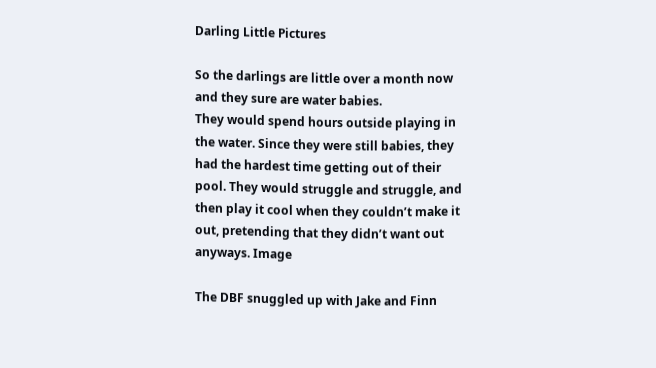Darling Little Pictures

So the darlings are little over a month now and they sure are water babies.
They would spend hours outside playing in the water. Since they were still babies, they had the hardest time getting out of their pool. They would struggle and struggle, and then play it cool when they couldn’t make it out, pretending that they didn’t want out anyways. Image

The DBF snuggled up with Jake and Finn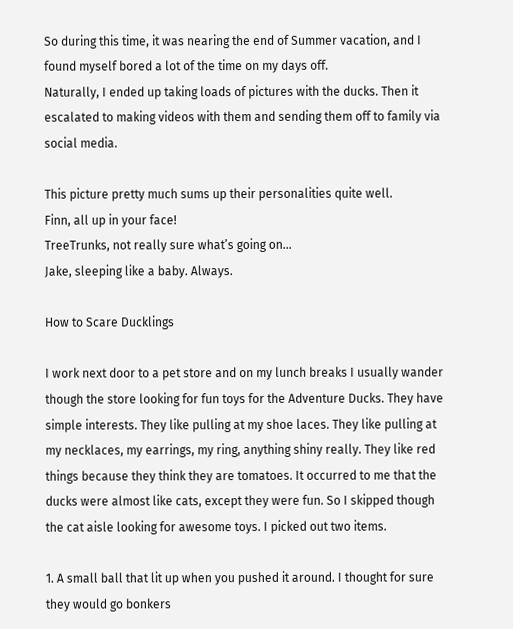So during this time, it was nearing the end of Summer vacation, and I found myself bored a lot of the time on my days off.
Naturally, I ended up taking loads of pictures with the ducks. Then it escalated to making videos with them and sending them off to family via social media.

This picture pretty much sums up their personalities quite well.
Finn, all up in your face!
TreeTrunks, not really sure what’s going on…
Jake, sleeping like a baby. Always.

How to Scare Ducklings

I work next door to a pet store and on my lunch breaks I usually wander though the store looking for fun toys for the Adventure Ducks. They have simple interests. They like pulling at my shoe laces. They like pulling at my necklaces, my earrings, my ring, anything shiny really. They like red things because they think they are tomatoes. It occurred to me that the ducks were almost like cats, except they were fun. So I skipped though the cat aisle looking for awesome toys. I picked out two items.

1. A small ball that lit up when you pushed it around. I thought for sure they would go bonkers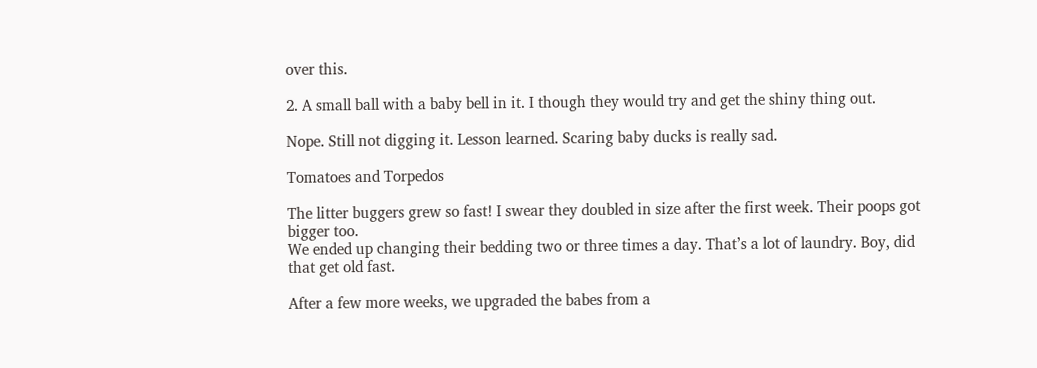over this.

2. A small ball with a baby bell in it. I though they would try and get the shiny thing out.

Nope. Still not digging it. Lesson learned. Scaring baby ducks is really sad.

Tomatoes and Torpedos

The litter buggers grew so fast! I swear they doubled in size after the first week. Their poops got bigger too.
We ended up changing their bedding two or three times a day. That’s a lot of laundry. Boy, did that get old fast.

After a few more weeks, we upgraded the babes from a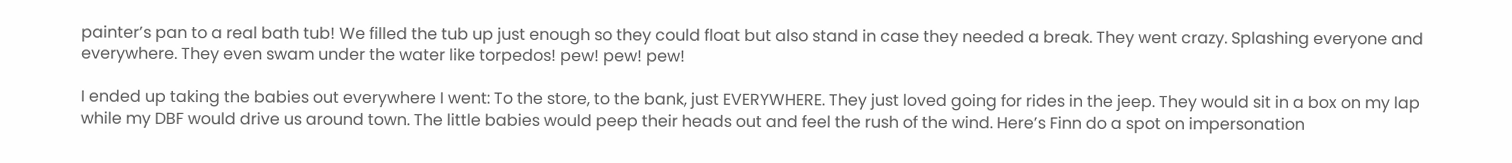painter’s pan to a real bath tub! We filled the tub up just enough so they could float but also stand in case they needed a break. They went crazy. Splashing everyone and everywhere. They even swam under the water like torpedos! pew! pew! pew!

I ended up taking the babies out everywhere I went: To the store, to the bank, just EVERYWHERE. They just loved going for rides in the jeep. They would sit in a box on my lap while my DBF would drive us around town. The little babies would peep their heads out and feel the rush of the wind. Here’s Finn do a spot on impersonation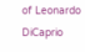of Leonardo DiCaprio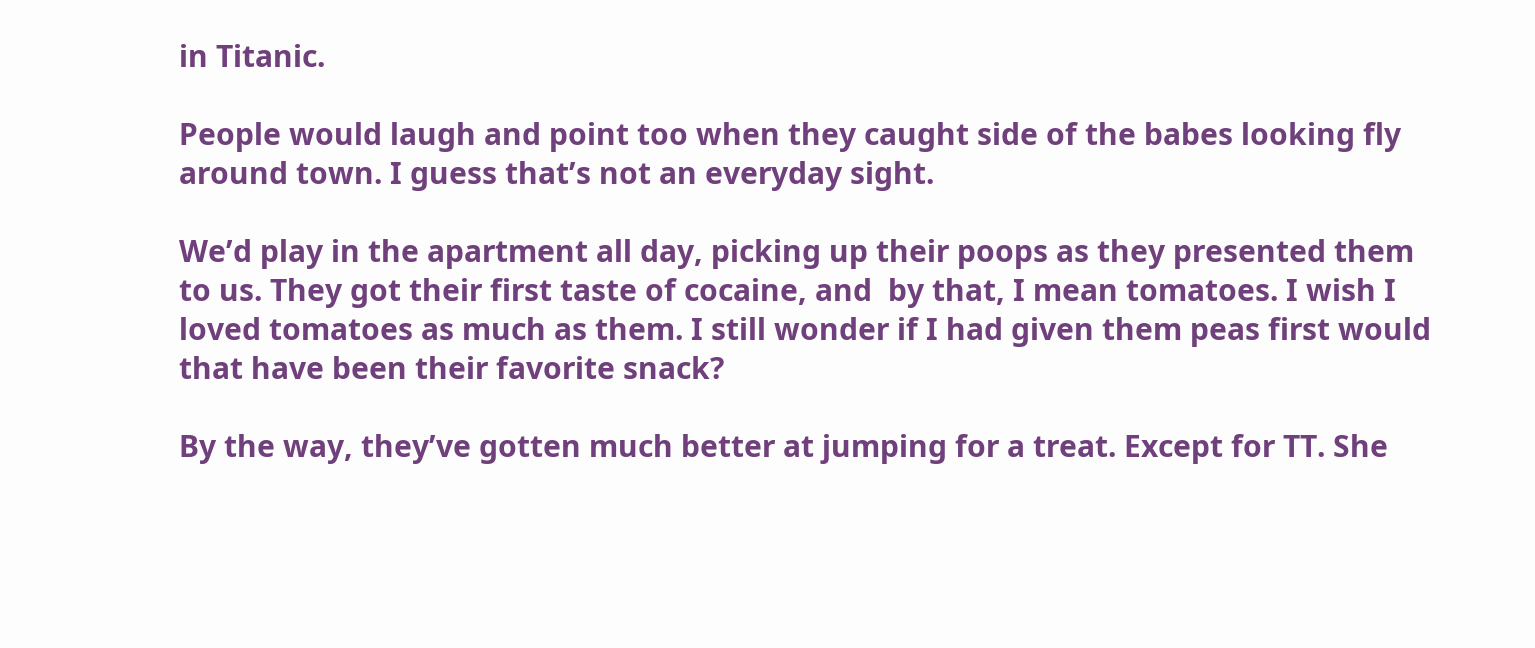in Titanic.

People would laugh and point too when they caught side of the babes looking fly around town. I guess that’s not an everyday sight.

We’d play in the apartment all day, picking up their poops as they presented them to us. They got their first taste of cocaine, and  by that, I mean tomatoes. I wish I loved tomatoes as much as them. I still wonder if I had given them peas first would that have been their favorite snack?

By the way, they’ve gotten much better at jumping for a treat. Except for TT. She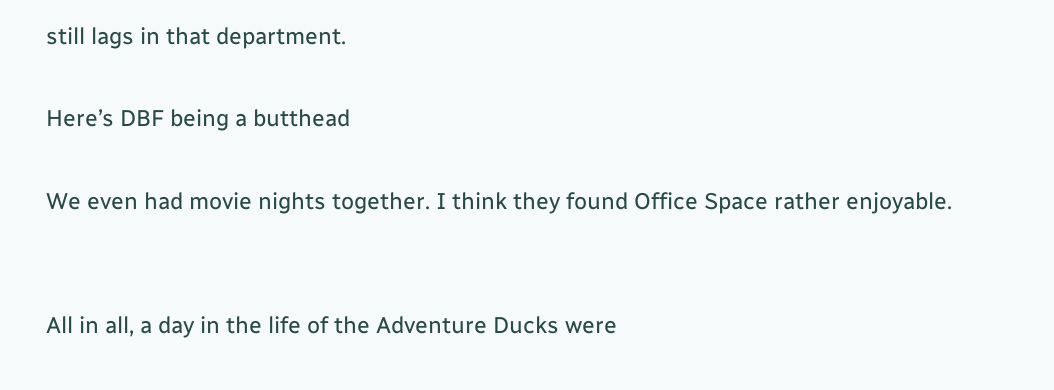still lags in that department.

Here’s DBF being a butthead

We even had movie nights together. I think they found Office Space rather enjoyable.


All in all, a day in the life of the Adventure Ducks were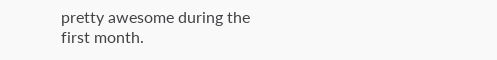pretty awesome during the first month.